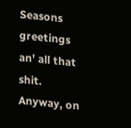Seasons greetings an' all that shit. Anyway, on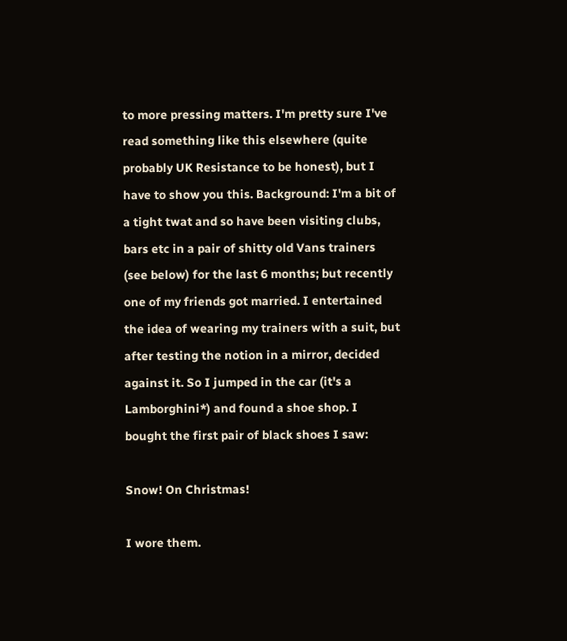to more pressing matters. I'm pretty sure I've read something like this elsewhere (quite probably UK Resistance to be honest), but I have to show you this. Background: I'm a bit of a tight twat and so have been visiting clubs, bars etc in a pair of shitty old Vans trainers (see below) for the last 6 months; but recently one of my friends got married. I entertained the idea of wearing my trainers with a suit, but after testing the notion in a mirror, decided against it. So I jumped in the car (it's a Lamborghini*) and found a shoe shop. I bought the first pair of black shoes I saw:

Snow! On Christmas!

I wore them.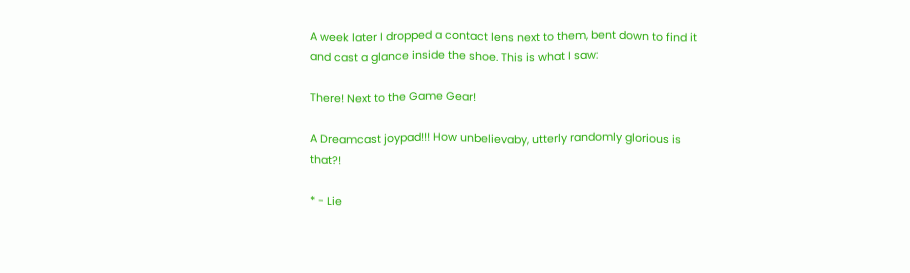A week later I dropped a contact lens next to them, bent down to find it and cast a glance inside the shoe. This is what I saw:

There! Next to the Game Gear!

A Dreamcast joypad!!! How unbelievaby, utterly randomly glorious is that?!

* - Lie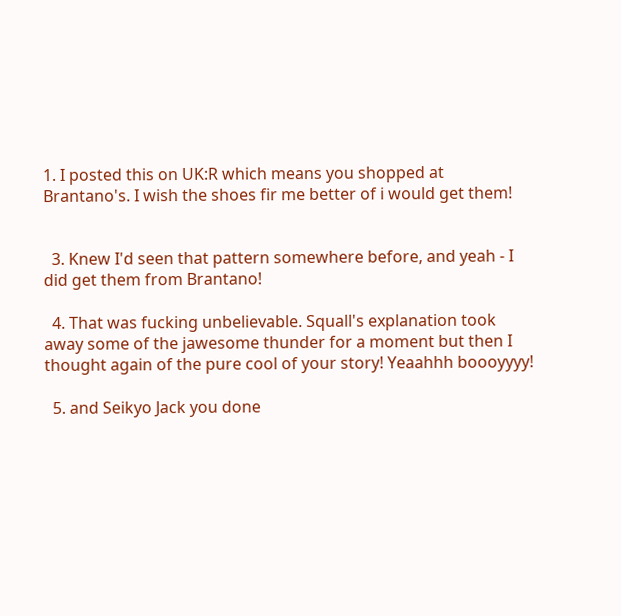1. I posted this on UK:R which means you shopped at Brantano's. I wish the shoes fir me better of i would get them!


  3. Knew I'd seen that pattern somewhere before, and yeah - I did get them from Brantano!

  4. That was fucking unbelievable. Squall's explanation took away some of the jawesome thunder for a moment but then I thought again of the pure cool of your story! Yeaahhh boooyyyy!

  5. and Seikyo Jack you done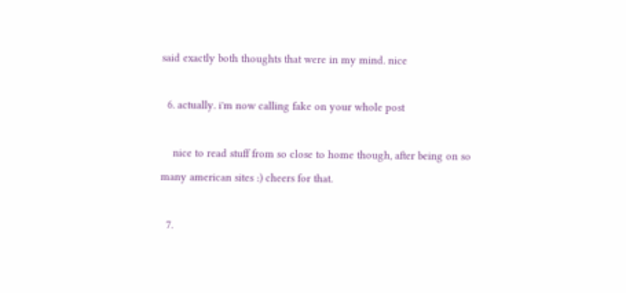said exactly both thoughts that were in my mind. nice

  6. actually. i'm now calling fake on your whole post

    nice to read stuff from so close to home though, after being on so many american sites :) cheers for that.

  7.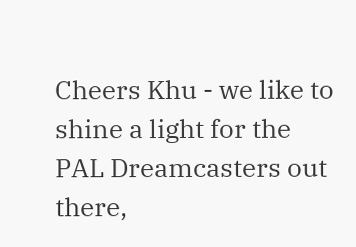Cheers Khu - we like to shine a light for the PAL Dreamcasters out there,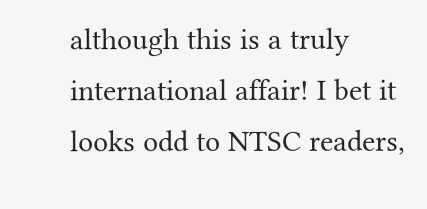although this is a truly international affair! I bet it looks odd to NTSC readers,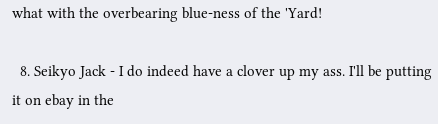what with the overbearing blue-ness of the 'Yard!

  8. Seikyo Jack - I do indeed have a clover up my ass. I'll be putting it on ebay in the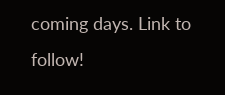coming days. Link to follow!